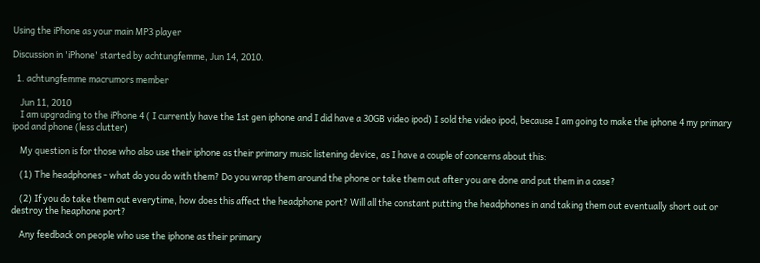Using the iPhone as your main MP3 player

Discussion in 'iPhone' started by achtungfemme, Jun 14, 2010.

  1. achtungfemme macrumors member

    Jun 11, 2010
    I am upgrading to the iPhone 4 ( I currently have the 1st gen iphone and I did have a 30GB video ipod) I sold the video ipod, because I am going to make the iphone 4 my primary ipod and phone (less clutter)

    My question is for those who also use their iphone as their primary music listening device, as I have a couple of concerns about this:

    (1) The headphones - what do you do with them? Do you wrap them around the phone or take them out after you are done and put them in a case?

    (2) If you do take them out everytime, how does this affect the headphone port? Will all the constant putting the headphones in and taking them out eventually short out or destroy the heaphone port?

    Any feedback on people who use the iphone as their primary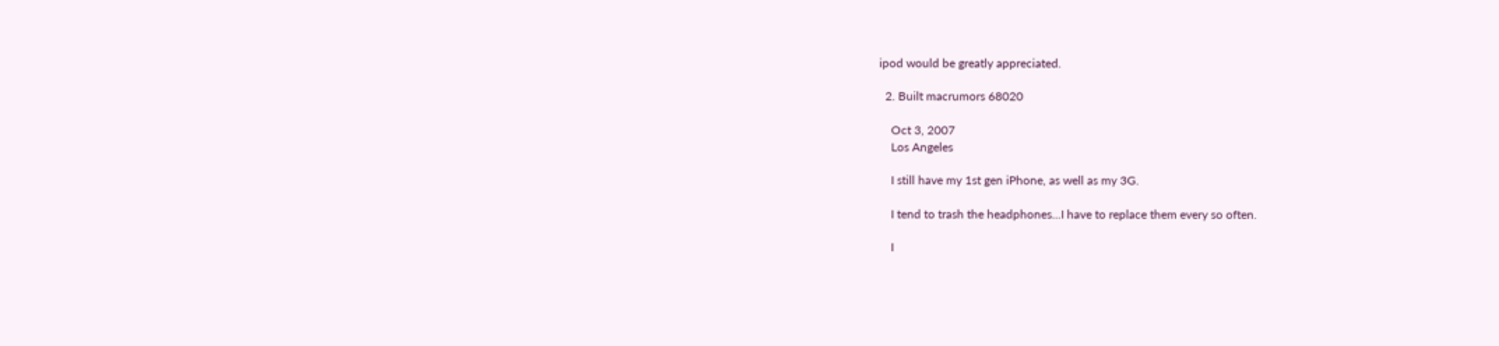ipod would be greatly appreciated.

  2. Built macrumors 68020

    Oct 3, 2007
    Los Angeles

    I still have my 1st gen iPhone, as well as my 3G.

    I tend to trash the headphones...I have to replace them every so often.

    I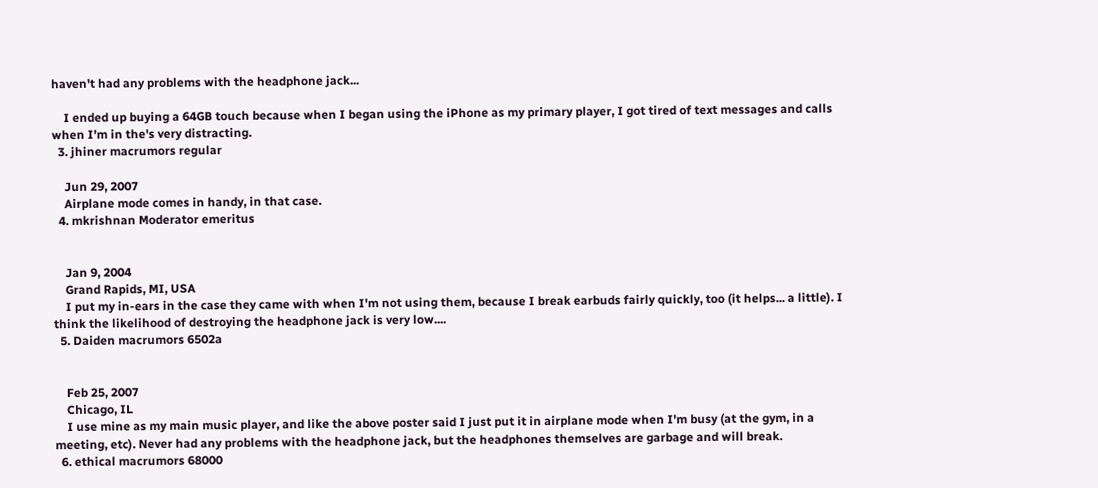haven't had any problems with the headphone jack...

    I ended up buying a 64GB touch because when I began using the iPhone as my primary player, I got tired of text messages and calls when I'm in the's very distracting.
  3. jhiner macrumors regular

    Jun 29, 2007
    Airplane mode comes in handy, in that case.
  4. mkrishnan Moderator emeritus


    Jan 9, 2004
    Grand Rapids, MI, USA
    I put my in-ears in the case they came with when I'm not using them, because I break earbuds fairly quickly, too (it helps... a little). I think the likelihood of destroying the headphone jack is very low....
  5. Daiden macrumors 6502a


    Feb 25, 2007
    Chicago, IL
    I use mine as my main music player, and like the above poster said I just put it in airplane mode when I'm busy (at the gym, in a meeting, etc). Never had any problems with the headphone jack, but the headphones themselves are garbage and will break.
  6. ethical macrumors 68000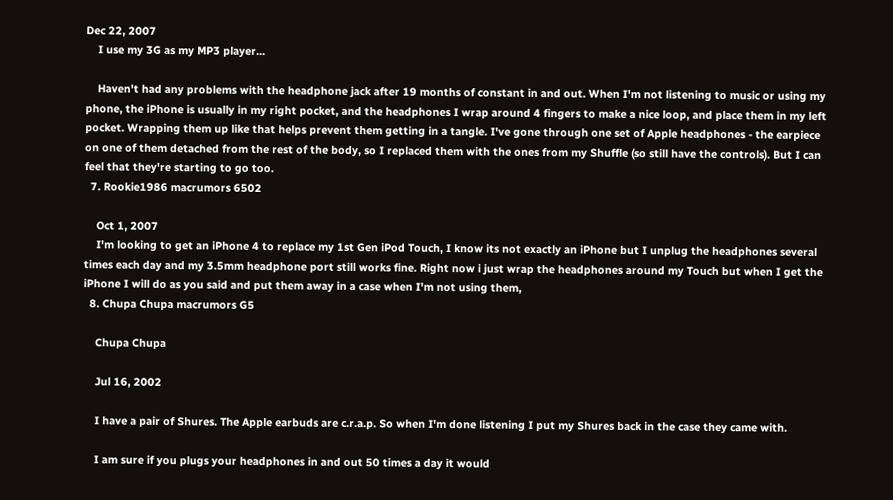Dec 22, 2007
    I use my 3G as my MP3 player...

    Haven't had any problems with the headphone jack after 19 months of constant in and out. When I'm not listening to music or using my phone, the iPhone is usually in my right pocket, and the headphones I wrap around 4 fingers to make a nice loop, and place them in my left pocket. Wrapping them up like that helps prevent them getting in a tangle. I've gone through one set of Apple headphones - the earpiece on one of them detached from the rest of the body, so I replaced them with the ones from my Shuffle (so still have the controls). But I can feel that they're starting to go too.
  7. Rookie1986 macrumors 6502

    Oct 1, 2007
    I'm looking to get an iPhone 4 to replace my 1st Gen iPod Touch, I know its not exactly an iPhone but I unplug the headphones several times each day and my 3.5mm headphone port still works fine. Right now i just wrap the headphones around my Touch but when I get the iPhone I will do as you said and put them away in a case when I'm not using them,
  8. Chupa Chupa macrumors G5

    Chupa Chupa

    Jul 16, 2002

    I have a pair of Shures. The Apple earbuds are c.r.a.p. So when I'm done listening I put my Shures back in the case they came with.

    I am sure if you plugs your headphones in and out 50 times a day it would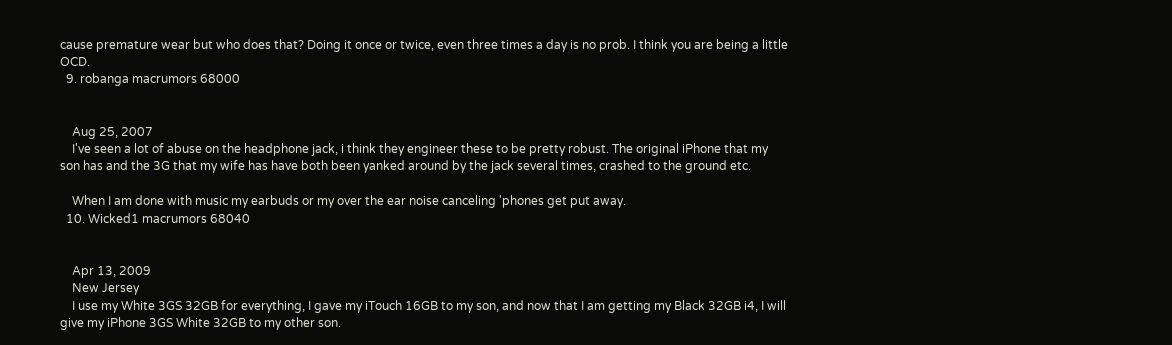cause premature wear but who does that? Doing it once or twice, even three times a day is no prob. I think you are being a little OCD.
  9. robanga macrumors 68000


    Aug 25, 2007
    I've seen a lot of abuse on the headphone jack, i think they engineer these to be pretty robust. The original iPhone that my son has and the 3G that my wife has have both been yanked around by the jack several times, crashed to the ground etc.

    When I am done with music my earbuds or my over the ear noise canceling 'phones get put away.
  10. Wicked1 macrumors 68040


    Apr 13, 2009
    New Jersey
    I use my White 3GS 32GB for everything, I gave my iTouch 16GB to my son, and now that I am getting my Black 32GB i4, I will give my iPhone 3GS White 32GB to my other son.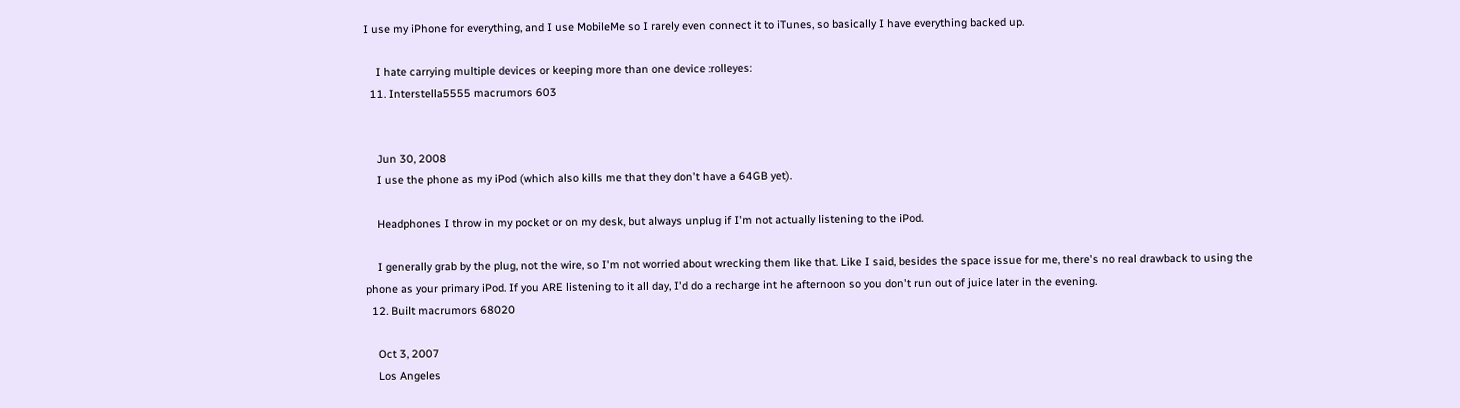I use my iPhone for everything, and I use MobileMe so I rarely even connect it to iTunes, so basically I have everything backed up.

    I hate carrying multiple devices or keeping more than one device :rolleyes:
  11. Interstella5555 macrumors 603


    Jun 30, 2008
    I use the phone as my iPod (which also kills me that they don't have a 64GB yet).

    Headphones I throw in my pocket or on my desk, but always unplug if I'm not actually listening to the iPod.

    I generally grab by the plug, not the wire, so I'm not worried about wrecking them like that. Like I said, besides the space issue for me, there's no real drawback to using the phone as your primary iPod. If you ARE listening to it all day, I'd do a recharge int he afternoon so you don't run out of juice later in the evening.
  12. Built macrumors 68020

    Oct 3, 2007
    Los Angeles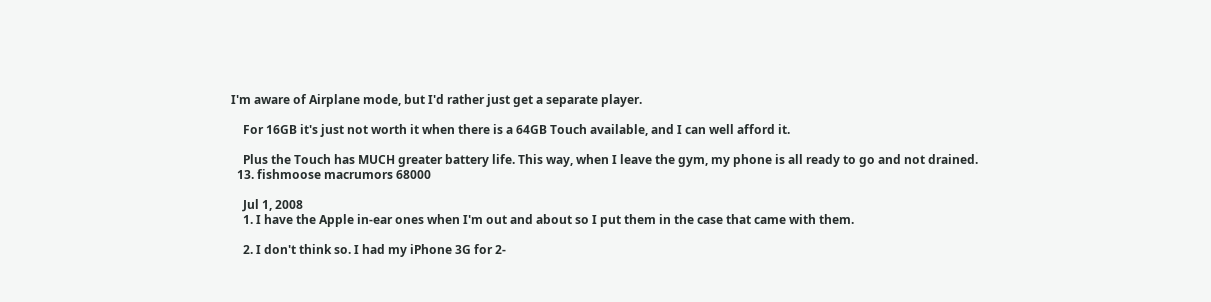I'm aware of Airplane mode, but I'd rather just get a separate player.

    For 16GB it's just not worth it when there is a 64GB Touch available, and I can well afford it.

    Plus the Touch has MUCH greater battery life. This way, when I leave the gym, my phone is all ready to go and not drained.
  13. fishmoose macrumors 68000

    Jul 1, 2008
    1. I have the Apple in-ear ones when I'm out and about so I put them in the case that came with them.

    2. I don't think so. I had my iPhone 3G for 2-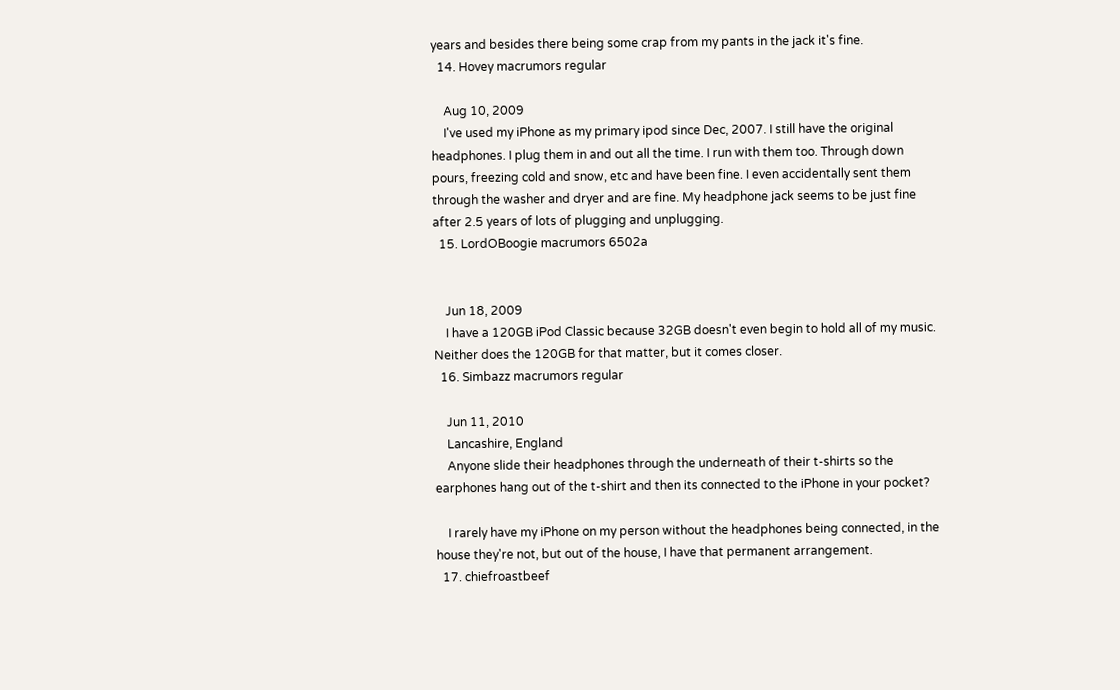years and besides there being some crap from my pants in the jack it's fine.
  14. Hovey macrumors regular

    Aug 10, 2009
    I've used my iPhone as my primary ipod since Dec, 2007. I still have the original headphones. I plug them in and out all the time. I run with them too. Through down pours, freezing cold and snow, etc and have been fine. I even accidentally sent them through the washer and dryer and are fine. My headphone jack seems to be just fine after 2.5 years of lots of plugging and unplugging.
  15. LordOBoogie macrumors 6502a


    Jun 18, 2009
    I have a 120GB iPod Classic because 32GB doesn't even begin to hold all of my music. Neither does the 120GB for that matter, but it comes closer.
  16. Simbazz macrumors regular

    Jun 11, 2010
    Lancashire, England
    Anyone slide their headphones through the underneath of their t-shirts so the earphones hang out of the t-shirt and then its connected to the iPhone in your pocket?

    I rarely have my iPhone on my person without the headphones being connected, in the house they're not, but out of the house, I have that permanent arrangement.
  17. chiefroastbeef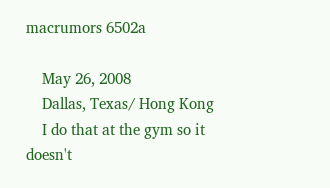macrumors 6502a

    May 26, 2008
    Dallas, Texas/ Hong Kong
    I do that at the gym so it doesn't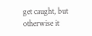get caught, but otherwise it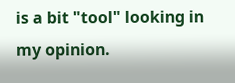is a bit "tool" looking in my opinion.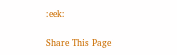:eek:

Share This Page